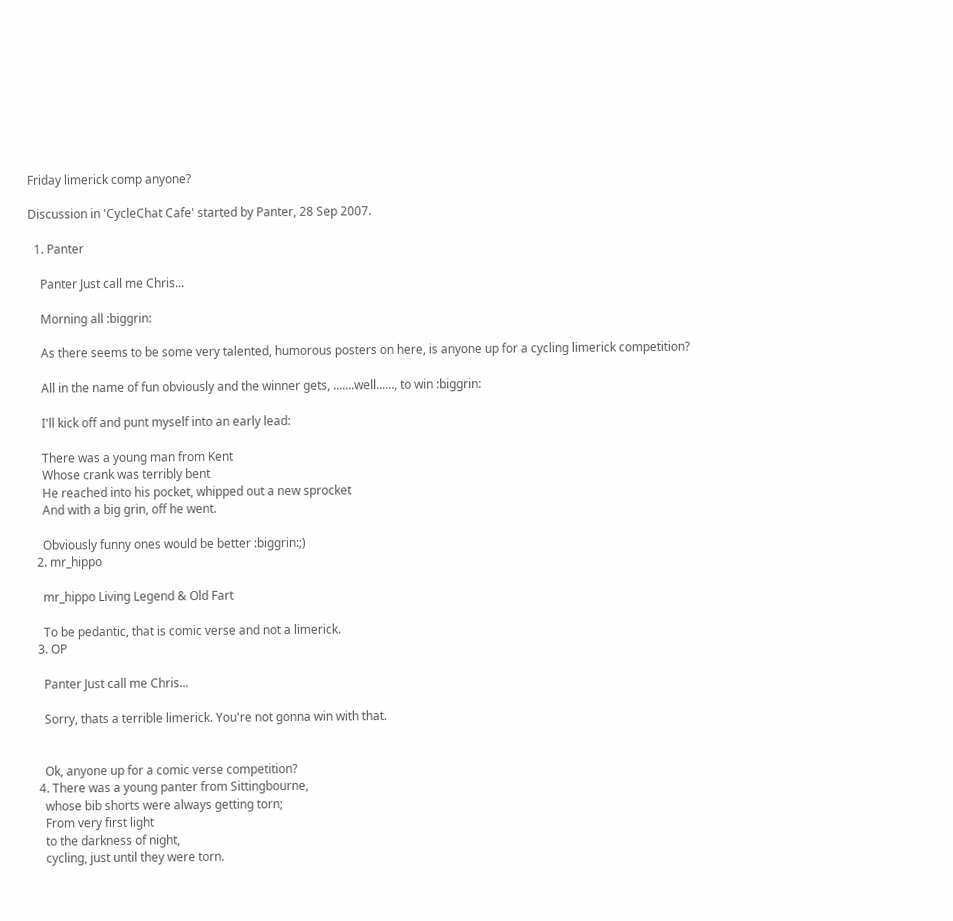Friday limerick comp anyone?

Discussion in 'CycleChat Cafe' started by Panter, 28 Sep 2007.

  1. Panter

    Panter Just call me Chris...

    Morning all :biggrin:

    As there seems to be some very talented, humorous posters on here, is anyone up for a cycling limerick competition?

    All in the name of fun obviously and the winner gets, .......well......, to win :biggrin:

    I'll kick off and punt myself into an early lead:

    There was a young man from Kent
    Whose crank was terribly bent
    He reached into his pocket, whipped out a new sprocket
    And with a big grin, off he went.

    Obviously funny ones would be better :biggrin:;)
  2. mr_hippo

    mr_hippo Living Legend & Old Fart

    To be pedantic, that is comic verse and not a limerick.
  3. OP

    Panter Just call me Chris...

    Sorry, thats a terrible limerick. You're not gonna win with that.


    Ok, anyone up for a comic verse competition?
  4. There was a young panter from Sittingbourne,
    whose bib shorts were always getting torn;
    From very first light
    to the darkness of night,
    cycling, just until they were torn.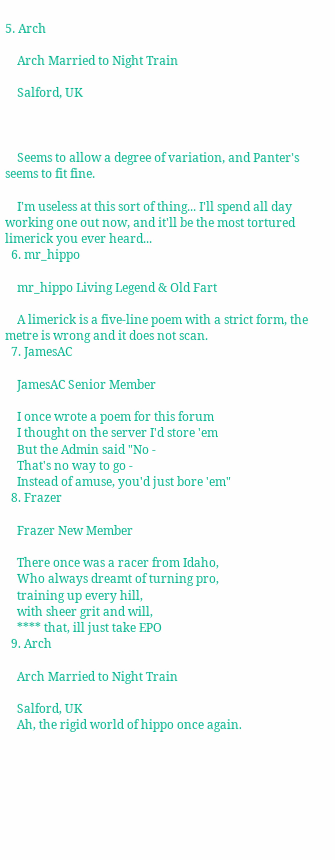5. Arch

    Arch Married to Night Train

    Salford, UK



    Seems to allow a degree of variation, and Panter's seems to fit fine.

    I'm useless at this sort of thing... I'll spend all day working one out now, and it'll be the most tortured limerick you ever heard...
  6. mr_hippo

    mr_hippo Living Legend & Old Fart

    A limerick is a five-line poem with a strict form, the metre is wrong and it does not scan.
  7. JamesAC

    JamesAC Senior Member

    I once wrote a poem for this forum
    I thought on the server I'd store 'em
    But the Admin said "No -
    That's no way to go -
    Instead of amuse, you'd just bore 'em"
  8. Frazer

    Frazer New Member

    There once was a racer from Idaho,
    Who always dreamt of turning pro,
    training up every hill,
    with sheer grit and will,
    **** that, ill just take EPO
  9. Arch

    Arch Married to Night Train

    Salford, UK
    Ah, the rigid world of hippo once again.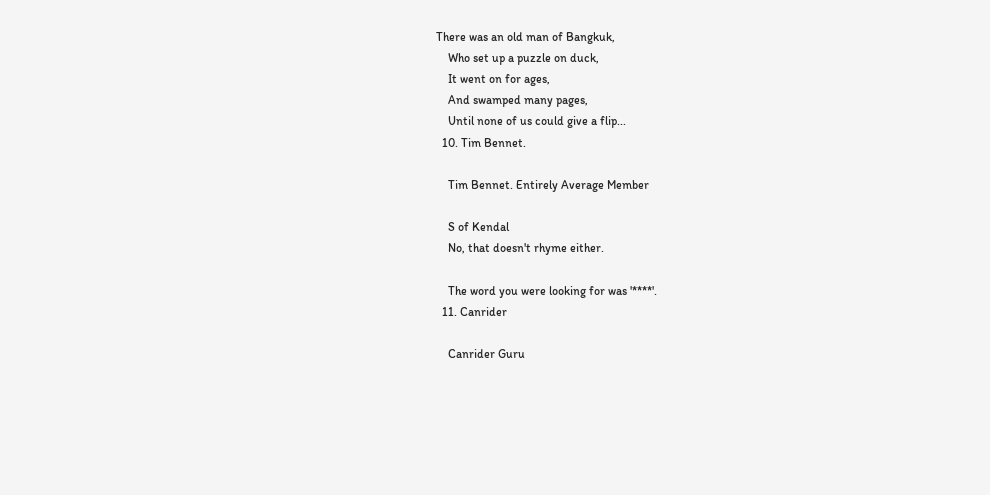There was an old man of Bangkuk,
    Who set up a puzzle on duck,
    It went on for ages,
    And swamped many pages,
    Until none of us could give a flip...
  10. Tim Bennet.

    Tim Bennet. Entirely Average Member

    S of Kendal
    No, that doesn't rhyme either.

    The word you were looking for was '****'.
  11. Canrider

    Canrider Guru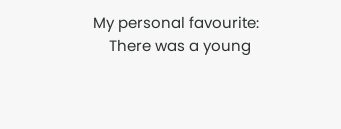My personal favourite:
    There was a young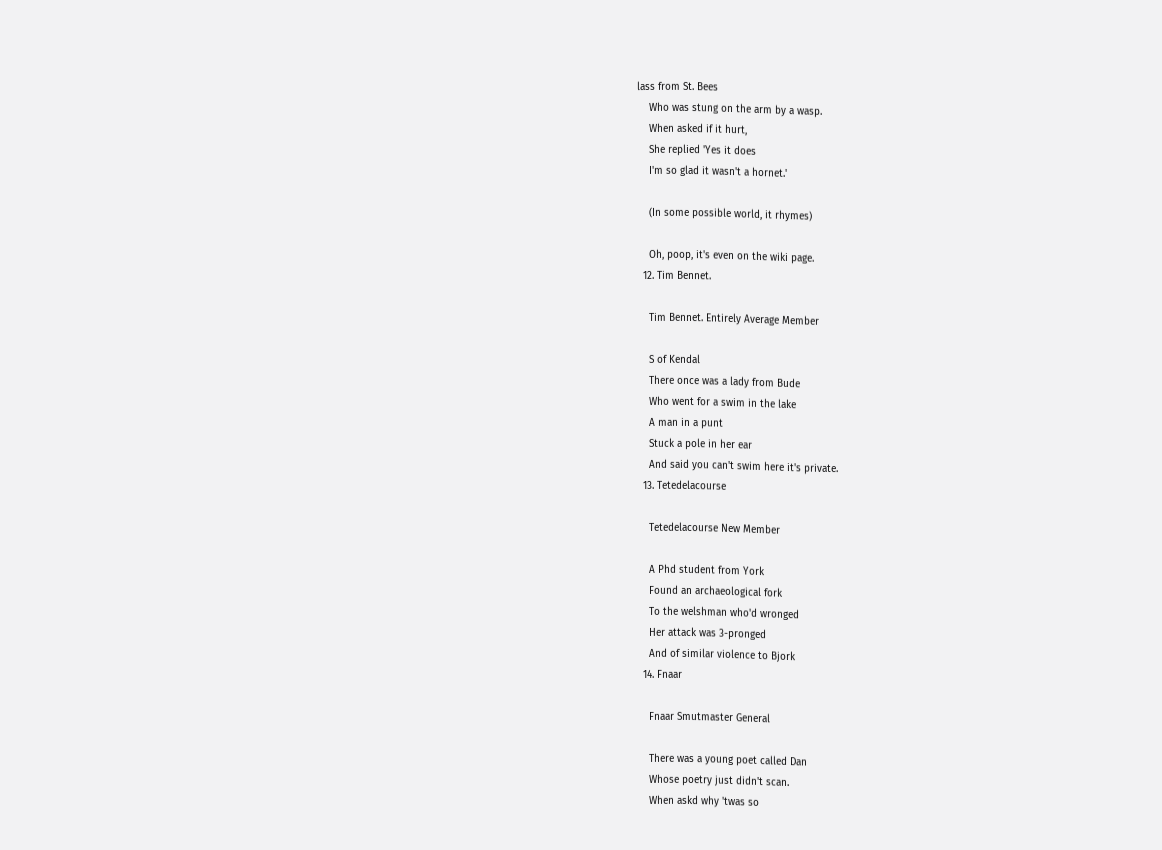lass from St. Bees
    Who was stung on the arm by a wasp.
    When asked if it hurt,
    She replied 'Yes it does
    I'm so glad it wasn't a hornet.'

    (In some possible world, it rhymes)

    Oh, poop, it's even on the wiki page.
  12. Tim Bennet.

    Tim Bennet. Entirely Average Member

    S of Kendal
    There once was a lady from Bude
    Who went for a swim in the lake
    A man in a punt
    Stuck a pole in her ear
    And said you can't swim here it's private.
  13. Tetedelacourse

    Tetedelacourse New Member

    A Phd student from York
    Found an archaeological fork
    To the welshman who'd wronged
    Her attack was 3-pronged
    And of similar violence to Bjork
  14. Fnaar

    Fnaar Smutmaster General

    There was a young poet called Dan
    Whose poetry just didn't scan.
    When askd why 'twas so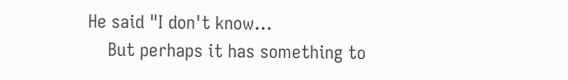He said "I don't know...
    But perhaps it has something to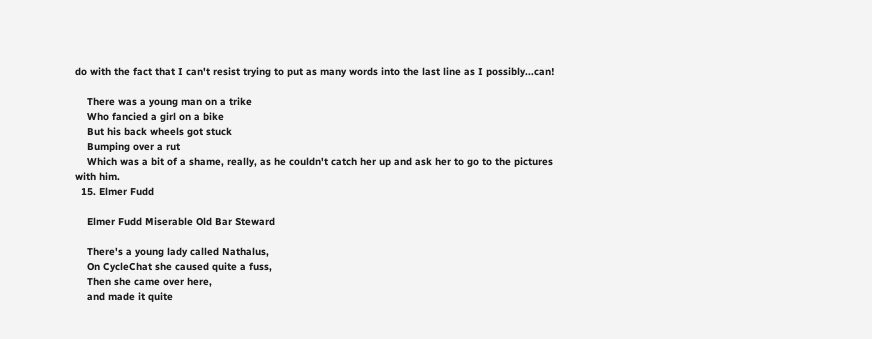do with the fact that I can't resist trying to put as many words into the last line as I possibly...can!

    There was a young man on a trike
    Who fancied a girl on a bike
    But his back wheels got stuck
    Bumping over a rut
    Which was a bit of a shame, really, as he couldn't catch her up and ask her to go to the pictures with him.
  15. Elmer Fudd

    Elmer Fudd Miserable Old Bar Steward

    There's a young lady called Nathalus,
    On CycleChat she caused quite a fuss,
    Then she came over here,
    and made it quite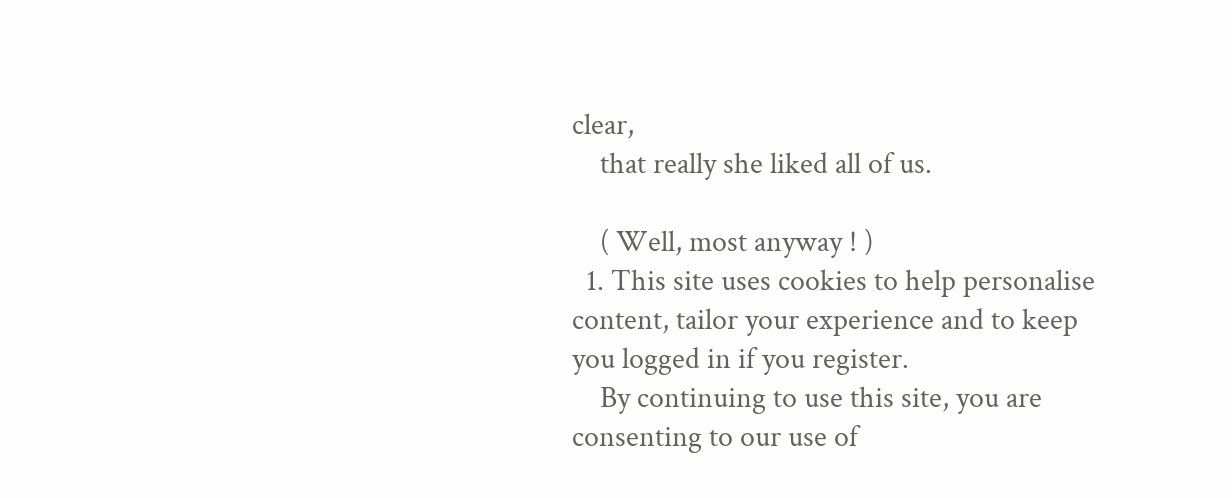clear,
    that really she liked all of us.

    ( Well, most anyway ! )
  1. This site uses cookies to help personalise content, tailor your experience and to keep you logged in if you register.
    By continuing to use this site, you are consenting to our use of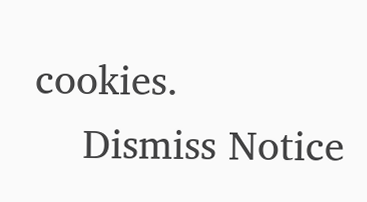cookies.
    Dismiss Notice